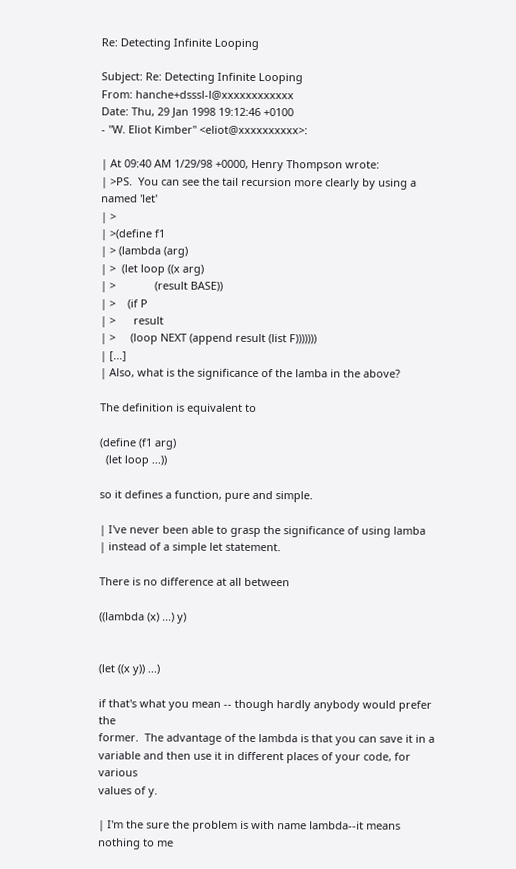Re: Detecting Infinite Looping

Subject: Re: Detecting Infinite Looping
From: hanche+dsssl-l@xxxxxxxxxxxx
Date: Thu, 29 Jan 1998 19:12:46 +0100
- "W. Eliot Kimber" <eliot@xxxxxxxxxx>:

| At 09:40 AM 1/29/98 +0000, Henry Thompson wrote:
| >PS.  You can see the tail recursion more clearly by using a named 'let'
| >
| >(define f1
| > (lambda (arg)
| >  (let loop ((x arg)
| >             (result BASE))
| >    (if P
| >      result
| >     (loop NEXT (append result (list F)))))))
| [...]
| Also, what is the significance of the lamba in the above?

The definition is equivalent to

(define (f1 arg)
  (let loop ...))

so it defines a function, pure and simple.

| I've never been able to grasp the significance of using lamba
| instead of a simple let statement.

There is no difference at all between

((lambda (x) ...) y)


(let ((x y)) ...)

if that's what you mean -- though hardly anybody would prefer the
former.  The advantage of the lambda is that you can save it in a
variable and then use it in different places of your code, for various
values of y.

| I'm the sure the problem is with name lambda--it means nothing to me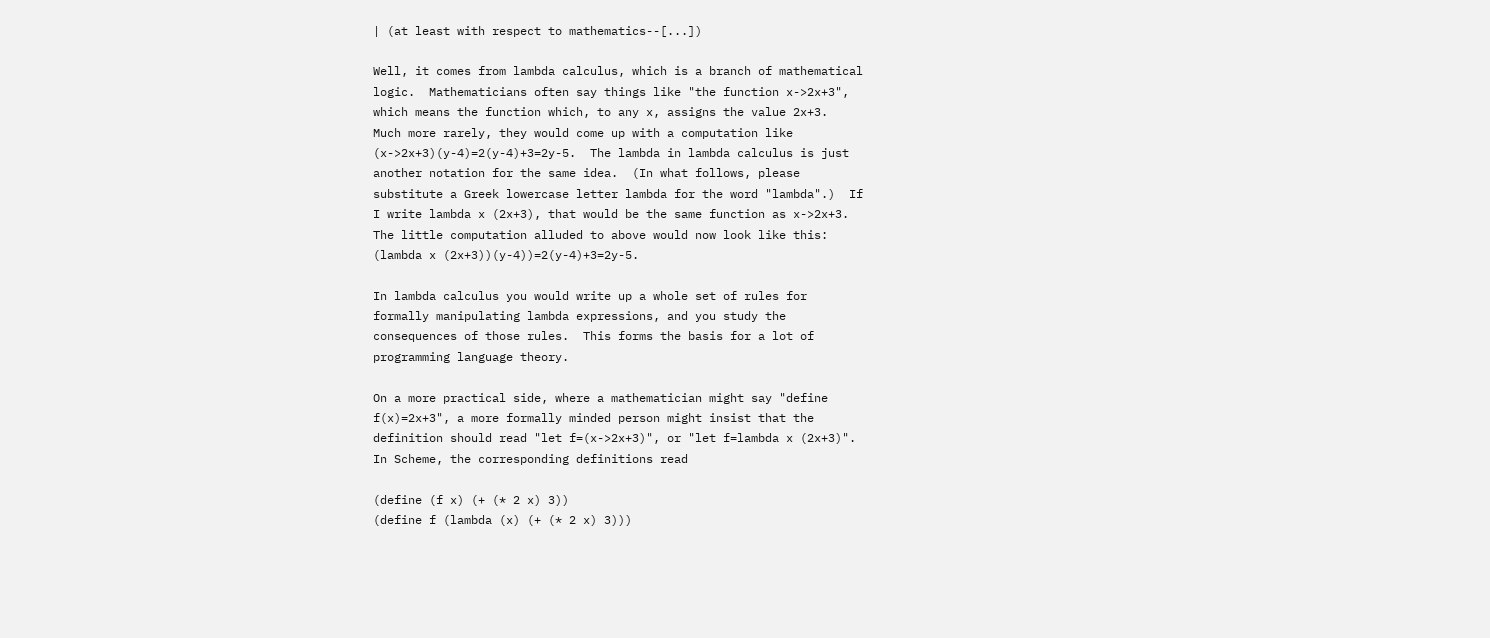| (at least with respect to mathematics--[...])

Well, it comes from lambda calculus, which is a branch of mathematical
logic.  Mathematicians often say things like "the function x->2x+3",
which means the function which, to any x, assigns the value 2x+3.
Much more rarely, they would come up with a computation like
(x->2x+3)(y-4)=2(y-4)+3=2y-5.  The lambda in lambda calculus is just
another notation for the same idea.  (In what follows, please
substitute a Greek lowercase letter lambda for the word "lambda".)  If
I write lambda x (2x+3), that would be the same function as x->2x+3.
The little computation alluded to above would now look like this:
(lambda x (2x+3))(y-4))=2(y-4)+3=2y-5.

In lambda calculus you would write up a whole set of rules for
formally manipulating lambda expressions, and you study the
consequences of those rules.  This forms the basis for a lot of
programming language theory.

On a more practical side, where a mathematician might say "define
f(x)=2x+3", a more formally minded person might insist that the
definition should read "let f=(x->2x+3)", or "let f=lambda x (2x+3)".
In Scheme, the corresponding definitions read

(define (f x) (+ (* 2 x) 3))
(define f (lambda (x) (+ (* 2 x) 3)))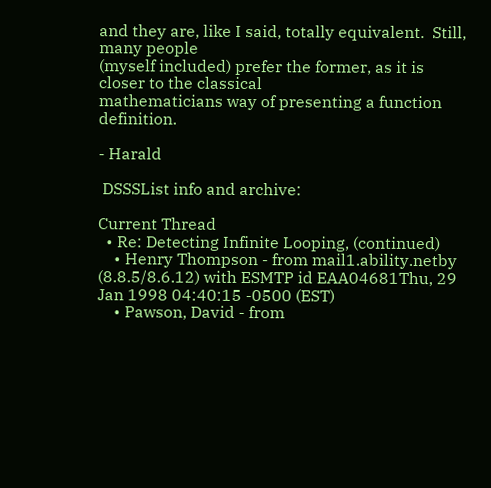and they are, like I said, totally equivalent.  Still, many people
(myself included) prefer the former, as it is closer to the classical
mathematicians way of presenting a function definition.

- Harald

 DSSSList info and archive:

Current Thread
  • Re: Detecting Infinite Looping, (continued)
    • Henry Thompson - from mail1.ability.netby (8.8.5/8.6.12) with ESMTP id EAA04681Thu, 29 Jan 1998 04:40:15 -0500 (EST)
    • Pawson, David - from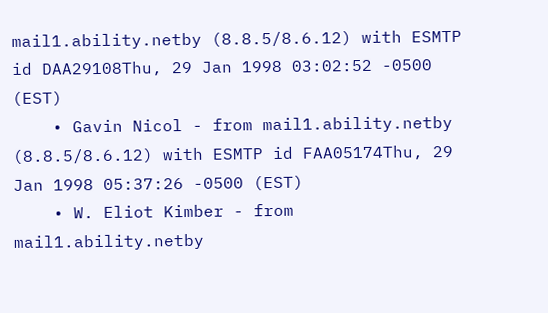mail1.ability.netby (8.8.5/8.6.12) with ESMTP id DAA29108Thu, 29 Jan 1998 03:02:52 -0500 (EST)
    • Gavin Nicol - from mail1.ability.netby (8.8.5/8.6.12) with ESMTP id FAA05174Thu, 29 Jan 1998 05:37:26 -0500 (EST)
    • W. Eliot Kimber - from mail1.ability.netby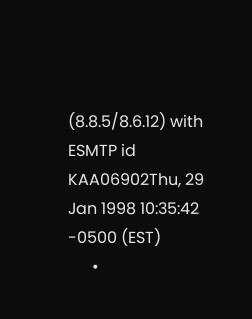(8.8.5/8.6.12) with ESMTP id KAA06902Thu, 29 Jan 1998 10:35:42 -0500 (EST)
      •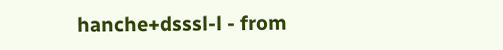hanche+dsssl-l - from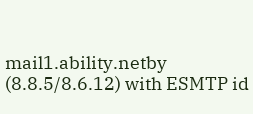mail1.ability.netby (8.8.5/8.6.12) with ESMTP id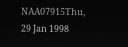NAA07915Thu, 29 Jan 1998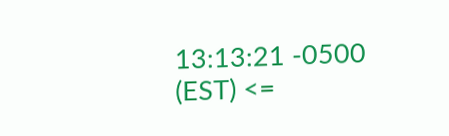13:13:21 -0500 (EST) <=